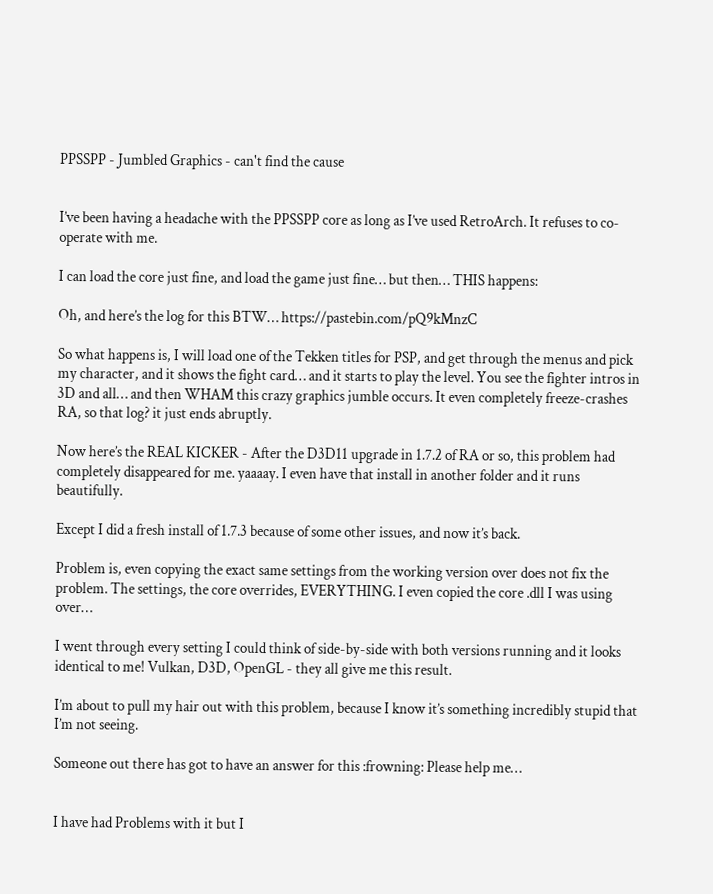PPSSPP - Jumbled Graphics - can't find the cause


I’ve been having a headache with the PPSSPP core as long as I’ve used RetroArch. It refuses to co-operate with me.

I can load the core just fine, and load the game just fine… but then… THIS happens:

Oh, and here’s the log for this BTW… https://pastebin.com/pQ9kMnzC

So what happens is, I will load one of the Tekken titles for PSP, and get through the menus and pick my character, and it shows the fight card… and it starts to play the level. You see the fighter intros in 3D and all… and then WHAM this crazy graphics jumble occurs. It even completely freeze-crashes RA, so that log? it just ends abruptly.

Now here’s the REAL KICKER - After the D3D11 upgrade in 1.7.2 of RA or so, this problem had completely disappeared for me. yaaaay. I even have that install in another folder and it runs beautifully.

Except I did a fresh install of 1.7.3 because of some other issues, and now it’s back.

Problem is, even copying the exact same settings from the working version over does not fix the problem. The settings, the core overrides, EVERYTHING. I even copied the core .dll I was using over…

I went through every setting I could think of side-by-side with both versions running and it looks identical to me! Vulkan, D3D, OpenGL - they all give me this result.

I’m about to pull my hair out with this problem, because I know it’s something incredibly stupid that I’m not seeing.

Someone out there has got to have an answer for this :frowning: Please help me…


I have had Problems with it but I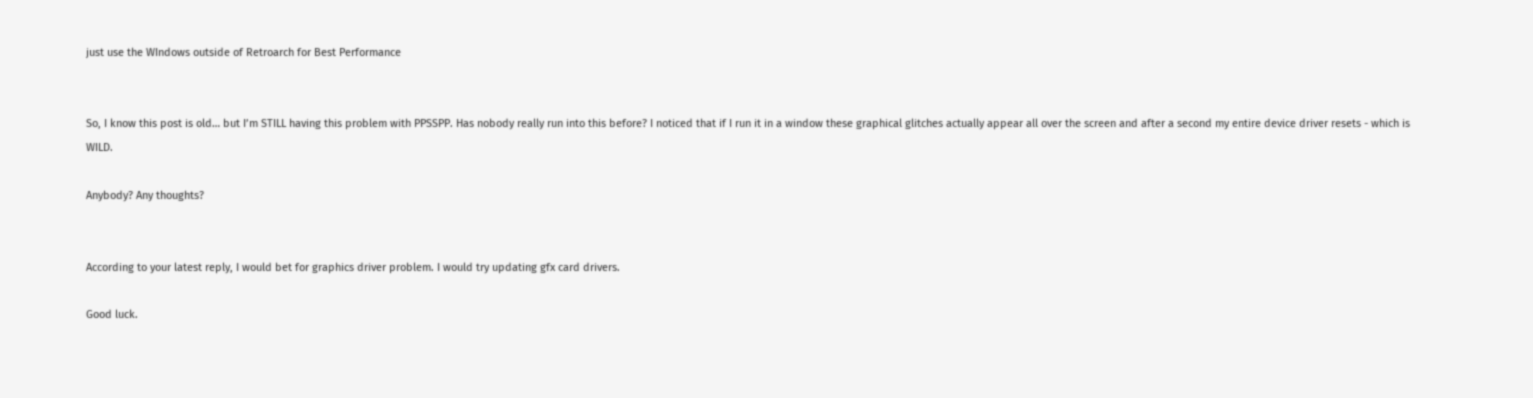just use the WIndows outside of Retroarch for Best Performance


So, I know this post is old… but I’m STILL having this problem with PPSSPP. Has nobody really run into this before? I noticed that if I run it in a window these graphical glitches actually appear all over the screen and after a second my entire device driver resets - which is WILD.

Anybody? Any thoughts?


According to your latest reply, I would bet for graphics driver problem. I would try updating gfx card drivers.

Good luck.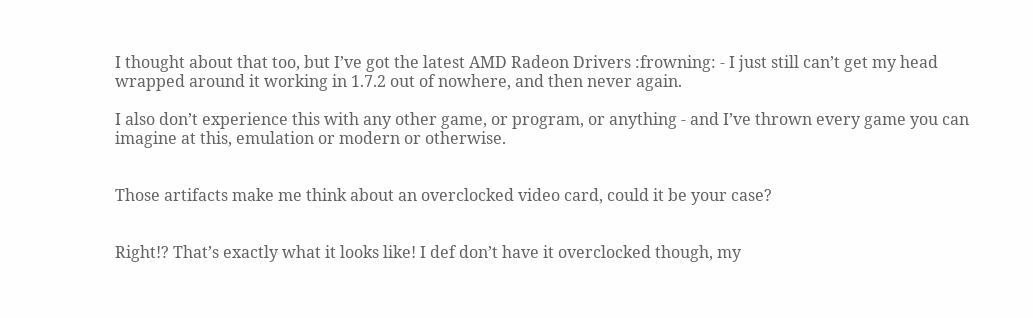I thought about that too, but I’ve got the latest AMD Radeon Drivers :frowning: - I just still can’t get my head wrapped around it working in 1.7.2 out of nowhere, and then never again.

I also don’t experience this with any other game, or program, or anything - and I’ve thrown every game you can imagine at this, emulation or modern or otherwise.


Those artifacts make me think about an overclocked video card, could it be your case?


Right!? That’s exactly what it looks like! I def don’t have it overclocked though, my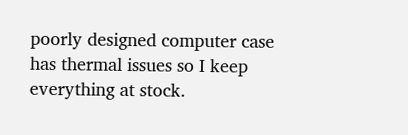poorly designed computer case has thermal issues so I keep everything at stock.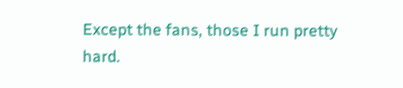Except the fans, those I run pretty hard.